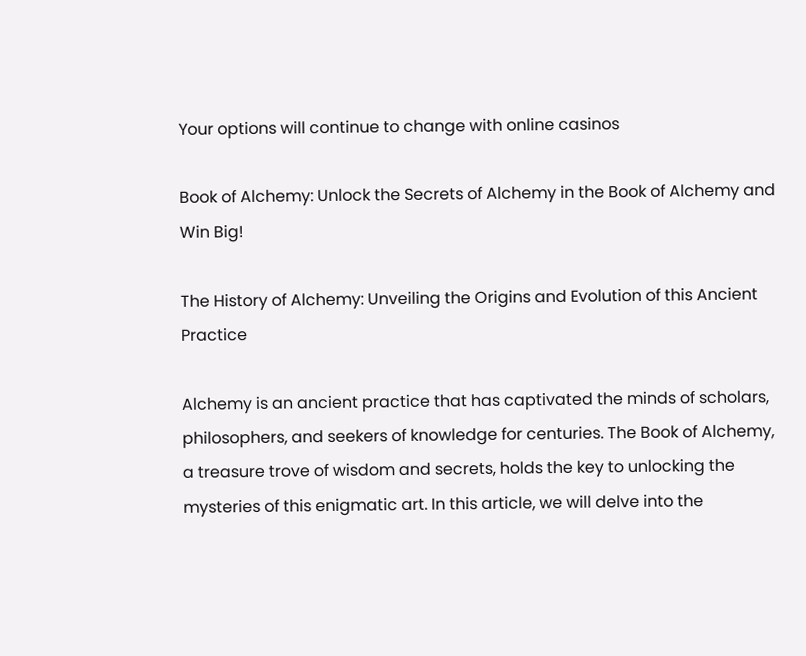Your options will continue to change with online casinos

Book of Alchemy: Unlock the Secrets of Alchemy in the Book of Alchemy and Win Big!

The History of Alchemy: Unveiling the Origins and Evolution of this Ancient Practice

Alchemy is an ancient practice that has captivated the minds of scholars, philosophers, and seekers of knowledge for centuries. The Book of Alchemy, a treasure trove of wisdom and secrets, holds the key to unlocking the mysteries of this enigmatic art. In this article, we will delve into the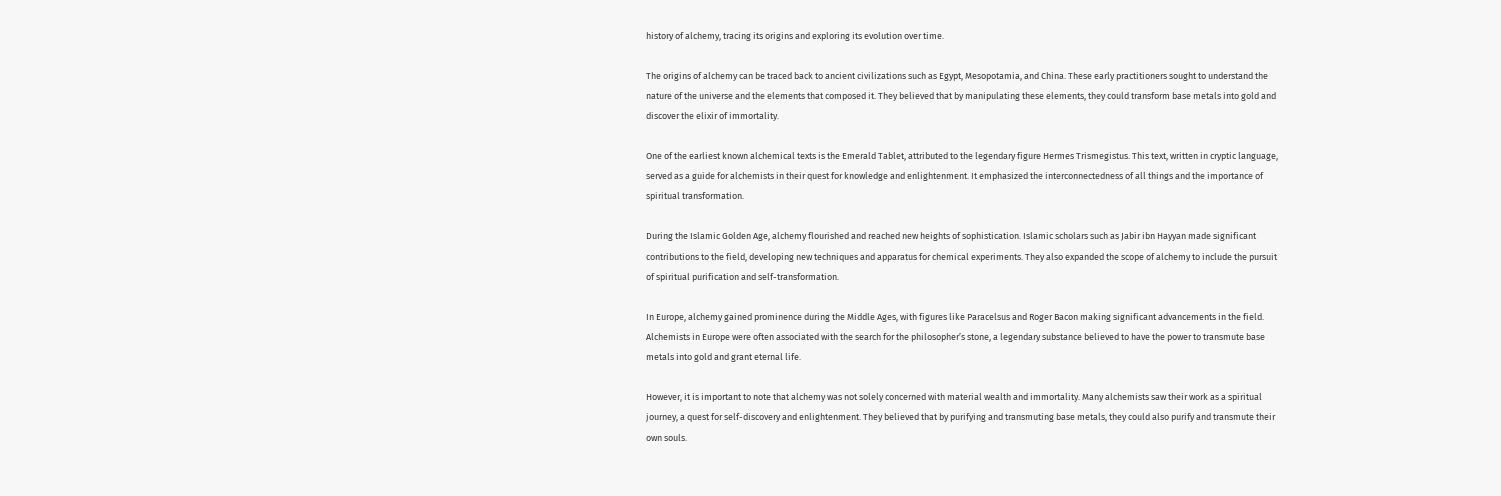history of alchemy, tracing its origins and exploring its evolution over time.

The origins of alchemy can be traced back to ancient civilizations such as Egypt, Mesopotamia, and China. These early practitioners sought to understand the nature of the universe and the elements that composed it. They believed that by manipulating these elements, they could transform base metals into gold and discover the elixir of immortality.

One of the earliest known alchemical texts is the Emerald Tablet, attributed to the legendary figure Hermes Trismegistus. This text, written in cryptic language, served as a guide for alchemists in their quest for knowledge and enlightenment. It emphasized the interconnectedness of all things and the importance of spiritual transformation.

During the Islamic Golden Age, alchemy flourished and reached new heights of sophistication. Islamic scholars such as Jabir ibn Hayyan made significant contributions to the field, developing new techniques and apparatus for chemical experiments. They also expanded the scope of alchemy to include the pursuit of spiritual purification and self-transformation.

In Europe, alchemy gained prominence during the Middle Ages, with figures like Paracelsus and Roger Bacon making significant advancements in the field. Alchemists in Europe were often associated with the search for the philosopher’s stone, a legendary substance believed to have the power to transmute base metals into gold and grant eternal life.

However, it is important to note that alchemy was not solely concerned with material wealth and immortality. Many alchemists saw their work as a spiritual journey, a quest for self-discovery and enlightenment. They believed that by purifying and transmuting base metals, they could also purify and transmute their own souls.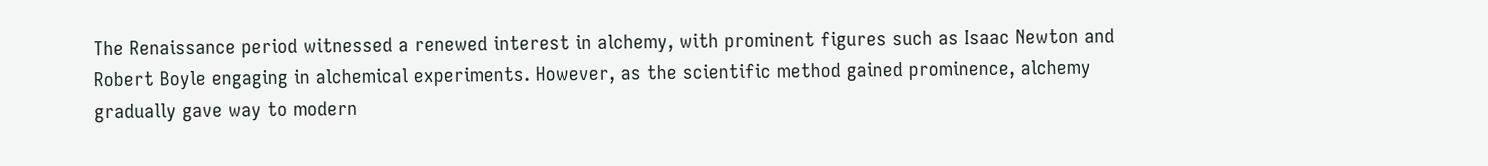The Renaissance period witnessed a renewed interest in alchemy, with prominent figures such as Isaac Newton and Robert Boyle engaging in alchemical experiments. However, as the scientific method gained prominence, alchemy gradually gave way to modern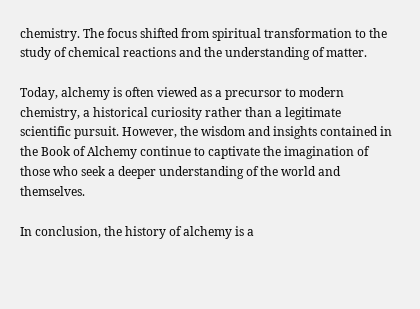chemistry. The focus shifted from spiritual transformation to the study of chemical reactions and the understanding of matter.

Today, alchemy is often viewed as a precursor to modern chemistry, a historical curiosity rather than a legitimate scientific pursuit. However, the wisdom and insights contained in the Book of Alchemy continue to captivate the imagination of those who seek a deeper understanding of the world and themselves.

In conclusion, the history of alchemy is a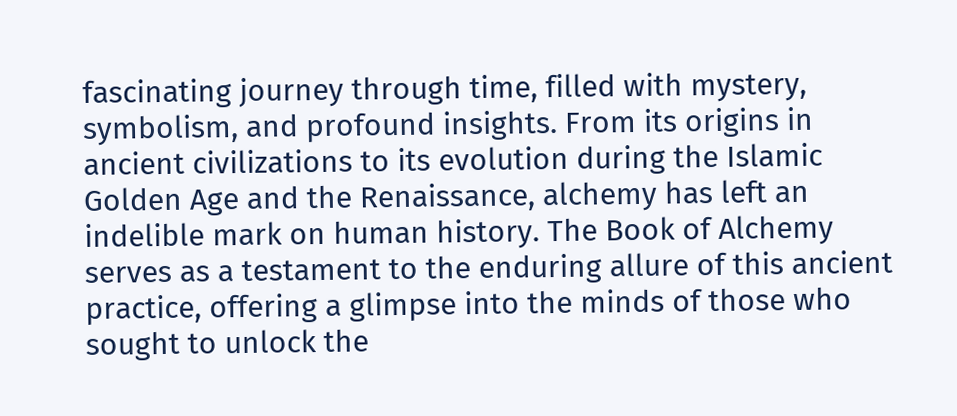fascinating journey through time, filled with mystery, symbolism, and profound insights. From its origins in ancient civilizations to its evolution during the Islamic Golden Age and the Renaissance, alchemy has left an indelible mark on human history. The Book of Alchemy serves as a testament to the enduring allure of this ancient practice, offering a glimpse into the minds of those who sought to unlock the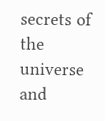secrets of the universe and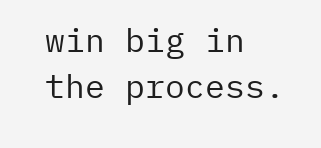win big in the process.